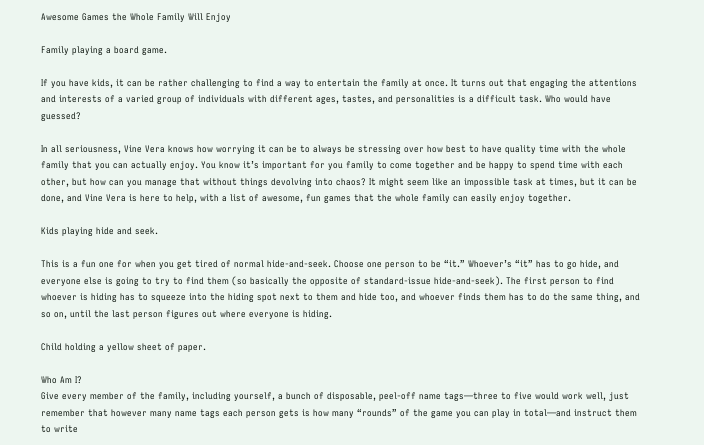Awesome Games the Whole Family Will Enjoy

Family playing a board game.

If you have kids, it can be rather challenging to find a way to entertain the family at once. It turns out that engaging the attentions and interests of a varied group of individuals with different ages, tastes, and personalities is a difficult task. Who would have guessed?

In all seriousness, Vine Vera knows how worrying it can be to always be stressing over how best to have quality time with the whole family that you can actually enjoy. You know it’s important for you family to come together and be happy to spend time with each other, but how can you manage that without things devolving into chaos? It might seem like an impossible task at times, but it can be done, and Vine Vera is here to help, with a list of awesome, fun games that the whole family can easily enjoy together.

Kids playing hide and seek.

This is a fun one for when you get tired of normal hide-and-seek. Choose one person to be “it.” Whoever’s “it” has to go hide, and everyone else is going to try to find them (so basically the opposite of standard-issue hide-and-seek). The first person to find whoever is hiding has to squeeze into the hiding spot next to them and hide too, and whoever finds them has to do the same thing, and so on, until the last person figures out where everyone is hiding.

Child holding a yellow sheet of paper.

Who Am I?
Give every member of the family, including yourself, a bunch of disposable, peel-off name tags—three to five would work well, just remember that however many name tags each person gets is how many “rounds” of the game you can play in total—and instruct them to write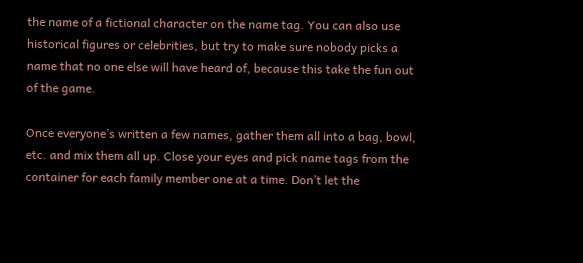the name of a fictional character on the name tag. You can also use historical figures or celebrities, but try to make sure nobody picks a name that no one else will have heard of, because this take the fun out of the game.

Once everyone’s written a few names, gather them all into a bag, bowl, etc. and mix them all up. Close your eyes and pick name tags from the container for each family member one at a time. Don’t let the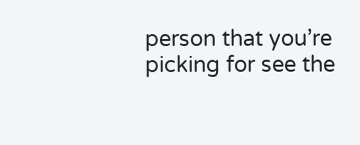person that you’re picking for see the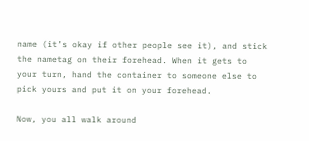name (it’s okay if other people see it), and stick the nametag on their forehead. When it gets to your turn, hand the container to someone else to pick yours and put it on your forehead.

Now, you all walk around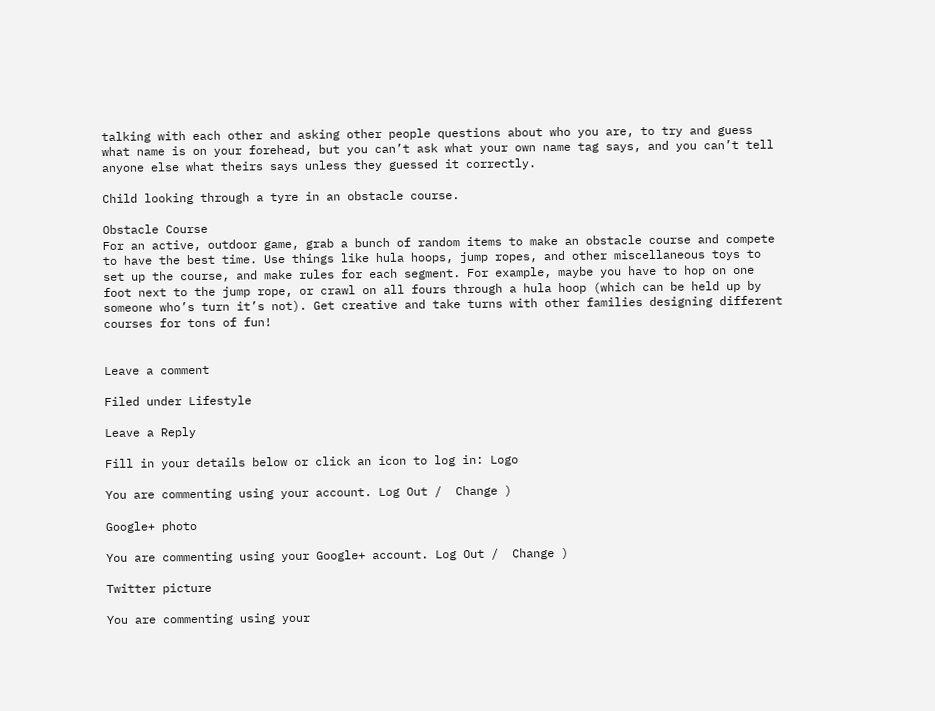talking with each other and asking other people questions about who you are, to try and guess what name is on your forehead, but you can’t ask what your own name tag says, and you can’t tell anyone else what theirs says unless they guessed it correctly.

Child looking through a tyre in an obstacle course.

Obstacle Course
For an active, outdoor game, grab a bunch of random items to make an obstacle course and compete to have the best time. Use things like hula hoops, jump ropes, and other miscellaneous toys to set up the course, and make rules for each segment. For example, maybe you have to hop on one foot next to the jump rope, or crawl on all fours through a hula hoop (which can be held up by someone who’s turn it’s not). Get creative and take turns with other families designing different courses for tons of fun!


Leave a comment

Filed under Lifestyle

Leave a Reply

Fill in your details below or click an icon to log in: Logo

You are commenting using your account. Log Out /  Change )

Google+ photo

You are commenting using your Google+ account. Log Out /  Change )

Twitter picture

You are commenting using your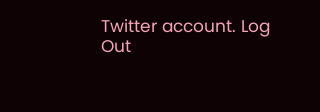Twitter account. Log Out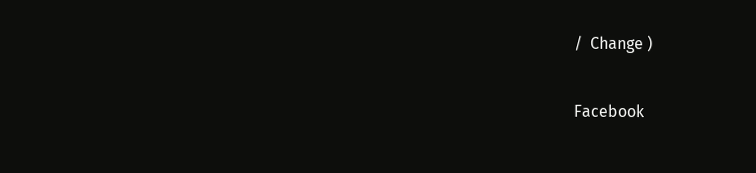/  Change )

Facebook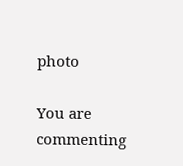photo

You are commenting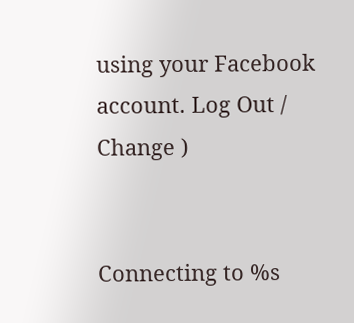using your Facebook account. Log Out /  Change )


Connecting to %s